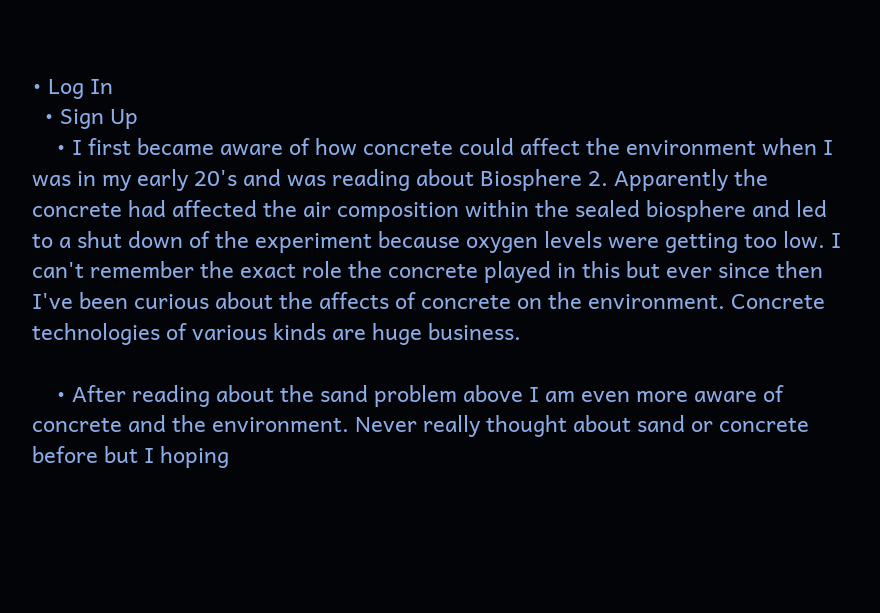• Log In
  • Sign Up
    • I first became aware of how concrete could affect the environment when I was in my early 20's and was reading about Biosphere 2. Apparently the concrete had affected the air composition within the sealed biosphere and led to a shut down of the experiment because oxygen levels were getting too low. I can't remember the exact role the concrete played in this but ever since then I've been curious about the affects of concrete on the environment. Concrete technologies of various kinds are huge business.

    • After reading about the sand problem above I am even more aware of concrete and the environment. Never really thought about sand or concrete before but I hoping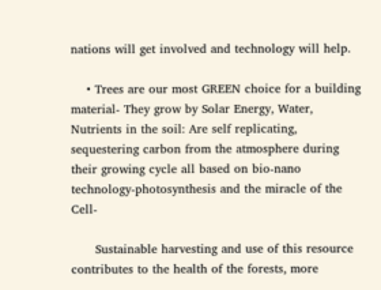nations will get involved and technology will help.

    • Trees are our most GREEN choice for a building material- They grow by Solar Energy, Water, Nutrients in the soil: Are self replicating, sequestering carbon from the atmosphere during their growing cycle all based on bio-nano technology-photosynthesis and the miracle of the Cell-

      Sustainable harvesting and use of this resource contributes to the health of the forests, more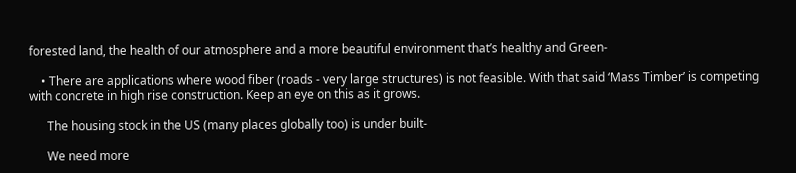forested land, the health of our atmosphere and a more beautiful environment that’s healthy and Green-

    • There are applications where wood fiber (roads - very large structures) is not feasible. With that said ‘Mass Timber’ is competing with concrete in high rise construction. Keep an eye on this as it grows.

      The housing stock in the US (many places globally too) is under built-

      We need more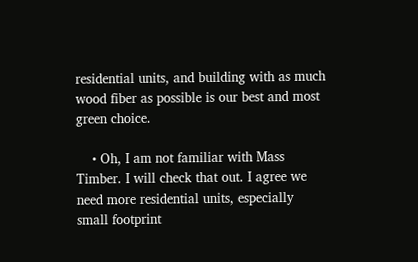residential units, and building with as much wood fiber as possible is our best and most green choice.

    • Oh, I am not familiar with Mass Timber. I will check that out. I agree we need more residential units, especially small footprint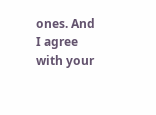ones. And I agree with your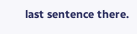last sentence there.